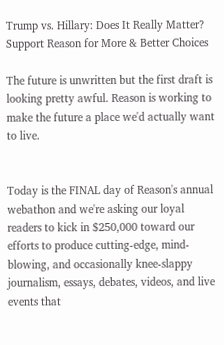Trump vs. Hillary: Does It Really Matter? Support Reason for More & Better Choices

The future is unwritten but the first draft is looking pretty awful. Reason is working to make the future a place we'd actually want to live.


Today is the FINAL day of Reason's annual webathon and we're asking our loyal readers to kick in $250,000 toward our efforts to produce cutting-edge, mind-blowing, and occasionally knee-slappy journalism, essays, debates, videos, and live events that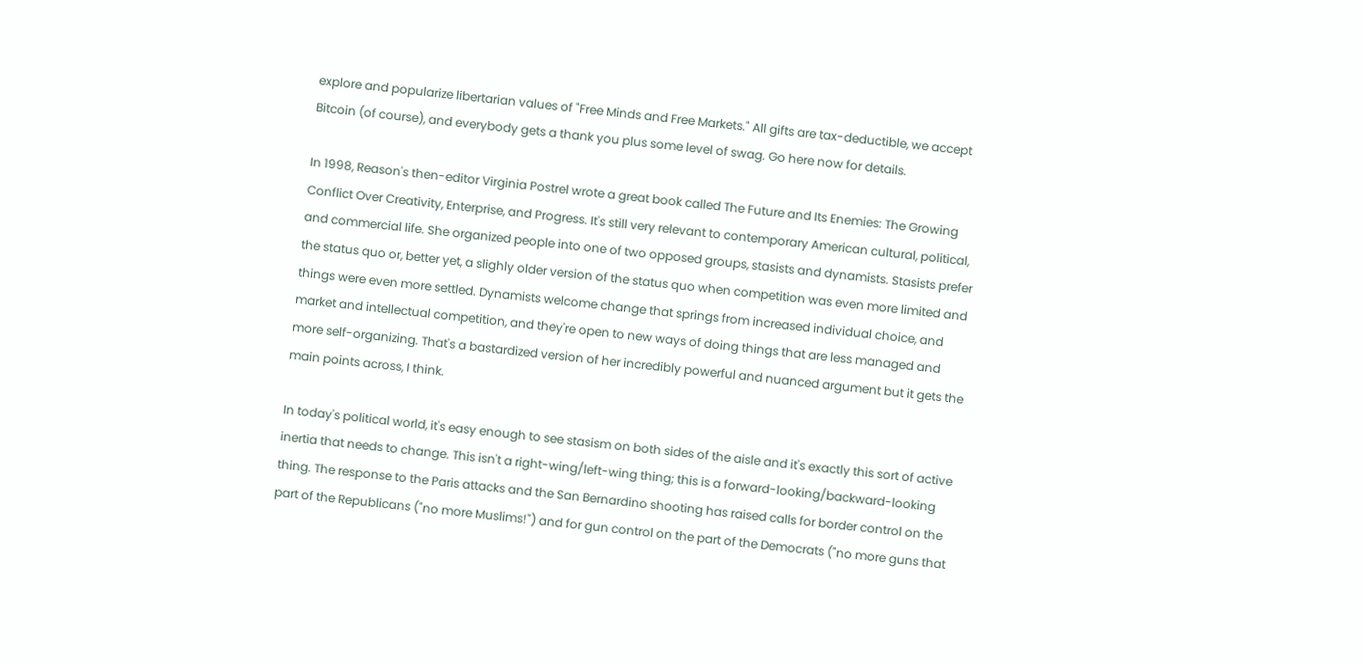explore and popularize libertarian values of "Free Minds and Free Markets." All gifts are tax-deductible, we accept Bitcoin (of course), and everybody gets a thank you plus some level of swag. Go here now for details.

In 1998, Reason's then-editor Virginia Postrel wrote a great book called The Future and Its Enemies: The Growing Conflict Over Creativity, Enterprise, and Progress. It's still very relevant to contemporary American cultural, political, and commercial life. She organized people into one of two opposed groups, stasists and dynamists. Stasists prefer the status quo or, better yet, a slighly older version of the status quo when competition was even more limited and things were even more settled. Dynamists welcome change that springs from increased individual choice, and market and intellectual competition, and they're open to new ways of doing things that are less managed and more self-organizing. That's a bastardized version of her incredibly powerful and nuanced argument but it gets the main points across, I think.

In today's political world, it's easy enough to see stasism on both sides of the aisle and it's exactly this sort of active inertia that needs to change. This isn't a right-wing/left-wing thing; this is a forward-looking/backward-looking thing. The response to the Paris attacks and the San Bernardino shooting has raised calls for border control on the part of the Republicans ("no more Muslims!") and for gun control on the part of the Democrats ("no more guns that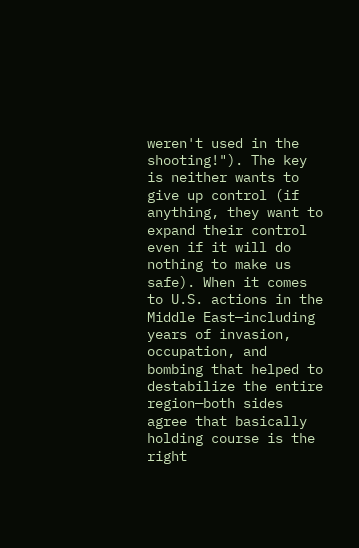weren't used in the shooting!"). The key is neither wants to give up control (if anything, they want to expand their control even if it will do nothing to make us safe). When it comes to U.S. actions in the Middle East—including years of invasion, occupation, and bombing that helped to destabilize the entire region—both sides agree that basically holding course is the right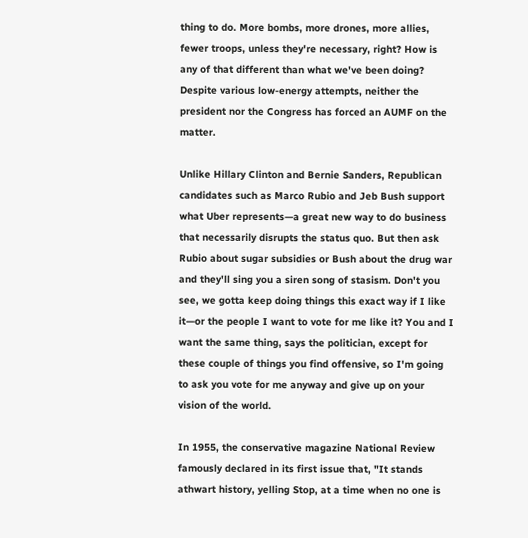thing to do. More bombs, more drones, more allies, fewer troops, unless they're necessary, right? How is any of that different than what we've been doing? Despite various low-energy attempts, neither the president nor the Congress has forced an AUMF on the matter.

Unlike Hillary Clinton and Bernie Sanders, Republican candidates such as Marco Rubio and Jeb Bush support what Uber represents—a great new way to do business that necessarily disrupts the status quo. But then ask Rubio about sugar subsidies or Bush about the drug war and they'll sing you a siren song of stasism. Don't you see, we gotta keep doing things this exact way if I like it—or the people I want to vote for me like it? You and I want the same thing, says the politician, except for these couple of things you find offensive, so I'm going to ask you vote for me anyway and give up on your vision of the world.

In 1955, the conservative magazine National Review famously declared in its first issue that, "It stands athwart history, yelling Stop, at a time when no one is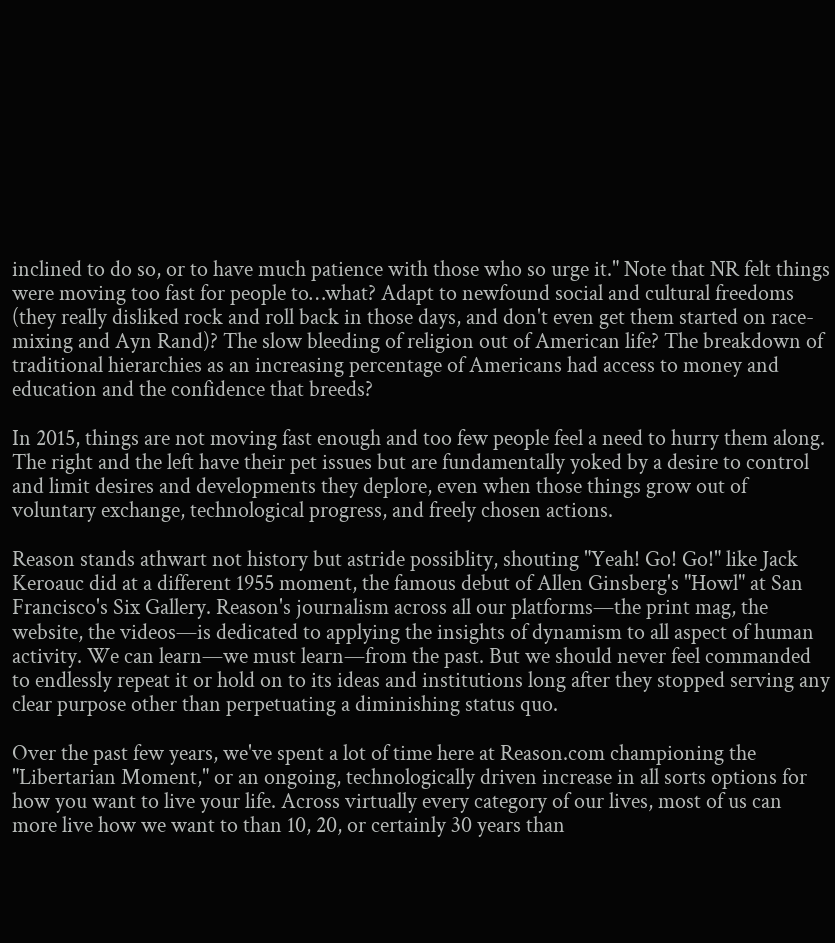inclined to do so, or to have much patience with those who so urge it." Note that NR felt things were moving too fast for people to…what? Adapt to newfound social and cultural freedoms (they really disliked rock and roll back in those days, and don't even get them started on race-mixing and Ayn Rand)? The slow bleeding of religion out of American life? The breakdown of traditional hierarchies as an increasing percentage of Americans had access to money and education and the confidence that breeds?

In 2015, things are not moving fast enough and too few people feel a need to hurry them along. The right and the left have their pet issues but are fundamentally yoked by a desire to control and limit desires and developments they deplore, even when those things grow out of voluntary exchange, technological progress, and freely chosen actions.

Reason stands athwart not history but astride possiblity, shouting "Yeah! Go! Go!" like Jack Keroauc did at a different 1955 moment, the famous debut of Allen Ginsberg's "Howl" at San Francisco's Six Gallery. Reason's journalism across all our platforms—the print mag, the website, the videos—is dedicated to applying the insights of dynamism to all aspect of human activity. We can learn—we must learn—from the past. But we should never feel commanded to endlessly repeat it or hold on to its ideas and institutions long after they stopped serving any clear purpose other than perpetuating a diminishing status quo.

Over the past few years, we've spent a lot of time here at Reason.com championing the "Libertarian Moment," or an ongoing, technologically driven increase in all sorts options for how you want to live your life. Across virtually every category of our lives, most of us can more live how we want to than 10, 20, or certainly 30 years than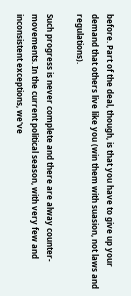before. Part of the deal, though, is that you have to give up your demand that others live like you (win them with suasion, not laws and regulations).

Such progress is never complete and there are alway counter-movements. In the current political season, with very few and inconsistent exceptions, we've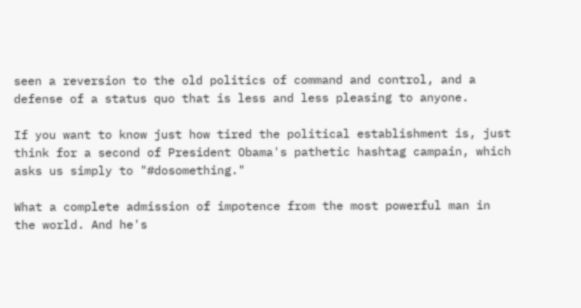seen a reversion to the old politics of command and control, and a defense of a status quo that is less and less pleasing to anyone.

If you want to know just how tired the political establishment is, just think for a second of President Obama's pathetic hashtag campain, which asks us simply to "#dosomething."

What a complete admission of impotence from the most powerful man in the world. And he's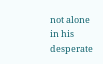not alone in his desperate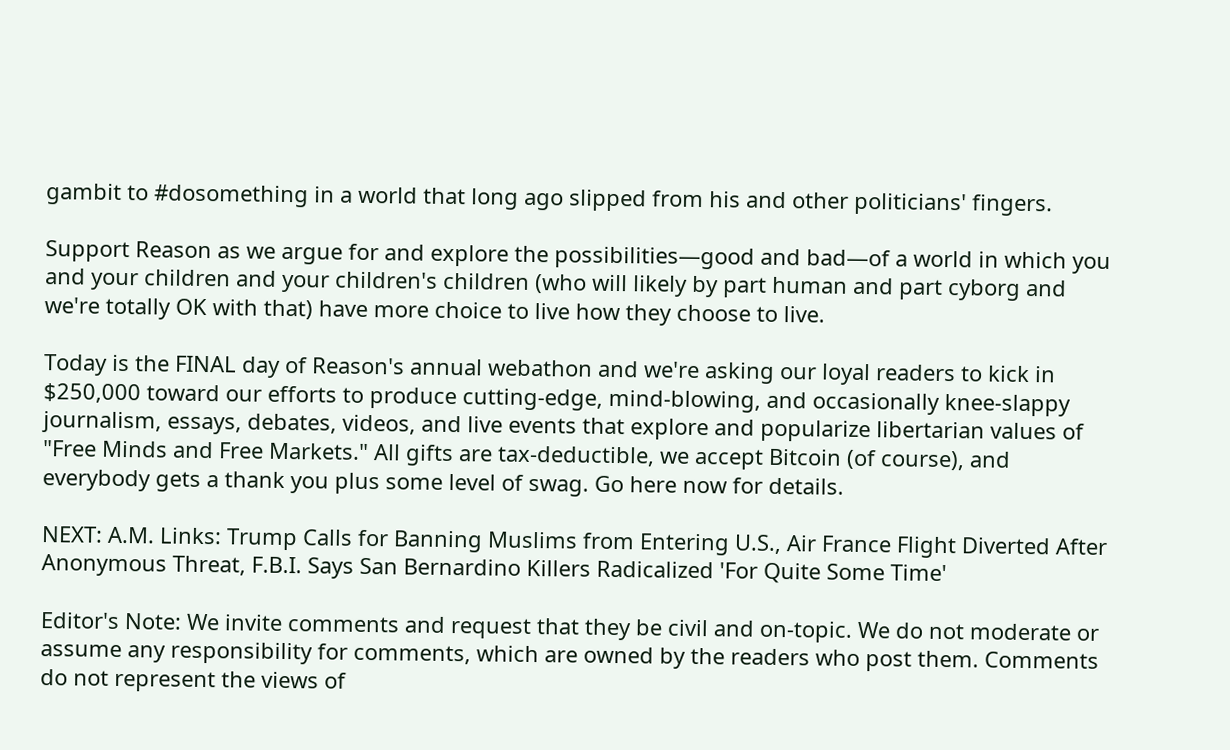gambit to #dosomething in a world that long ago slipped from his and other politicians' fingers.

Support Reason as we argue for and explore the possibilities—good and bad—of a world in which you and your children and your children's children (who will likely by part human and part cyborg and we're totally OK with that) have more choice to live how they choose to live.

Today is the FINAL day of Reason's annual webathon and we're asking our loyal readers to kick in $250,000 toward our efforts to produce cutting-edge, mind-blowing, and occasionally knee-slappy journalism, essays, debates, videos, and live events that explore and popularize libertarian values of "Free Minds and Free Markets." All gifts are tax-deductible, we accept Bitcoin (of course), and everybody gets a thank you plus some level of swag. Go here now for details.

NEXT: A.M. Links: Trump Calls for Banning Muslims from Entering U.S., Air France Flight Diverted After Anonymous Threat, F.B.I. Says San Bernardino Killers Radicalized 'For Quite Some Time'

Editor's Note: We invite comments and request that they be civil and on-topic. We do not moderate or assume any responsibility for comments, which are owned by the readers who post them. Comments do not represent the views of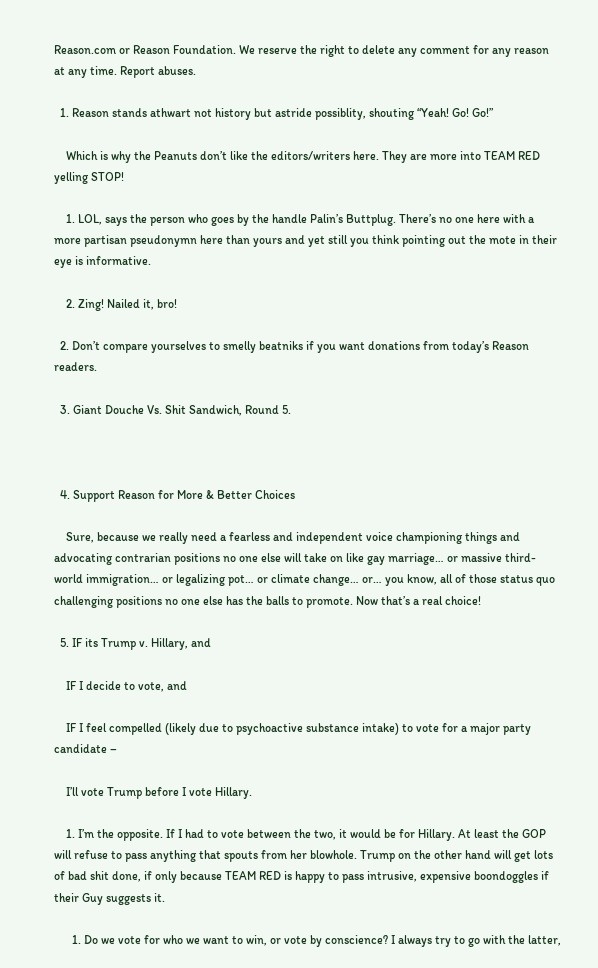Reason.com or Reason Foundation. We reserve the right to delete any comment for any reason at any time. Report abuses.

  1. Reason stands athwart not history but astride possiblity, shouting “Yeah! Go! Go!”

    Which is why the Peanuts don’t like the editors/writers here. They are more into TEAM RED yelling STOP!

    1. LOL, says the person who goes by the handle Palin’s Buttplug. There’s no one here with a more partisan pseudonymn here than yours and yet still you think pointing out the mote in their eye is informative.

    2. Zing! Nailed it, bro!

  2. Don’t compare yourselves to smelly beatniks if you want donations from today’s Reason readers.

  3. Giant Douche Vs. Shit Sandwich, Round 5.



  4. Support Reason for More & Better Choices

    Sure, because we really need a fearless and independent voice championing things and advocating contrarian positions no one else will take on like gay marriage… or massive third-world immigration… or legalizing pot… or climate change… or… you know, all of those status quo challenging positions no one else has the balls to promote. Now that’s a real choice!

  5. IF its Trump v. Hillary, and

    IF I decide to vote, and

    IF I feel compelled (likely due to psychoactive substance intake) to vote for a major party candidate –

    I’ll vote Trump before I vote Hillary.

    1. I’m the opposite. If I had to vote between the two, it would be for Hillary. At least the GOP will refuse to pass anything that spouts from her blowhole. Trump on the other hand will get lots of bad shit done, if only because TEAM RED is happy to pass intrusive, expensive boondoggles if their Guy suggests it.

      1. Do we vote for who we want to win, or vote by conscience? I always try to go with the latter,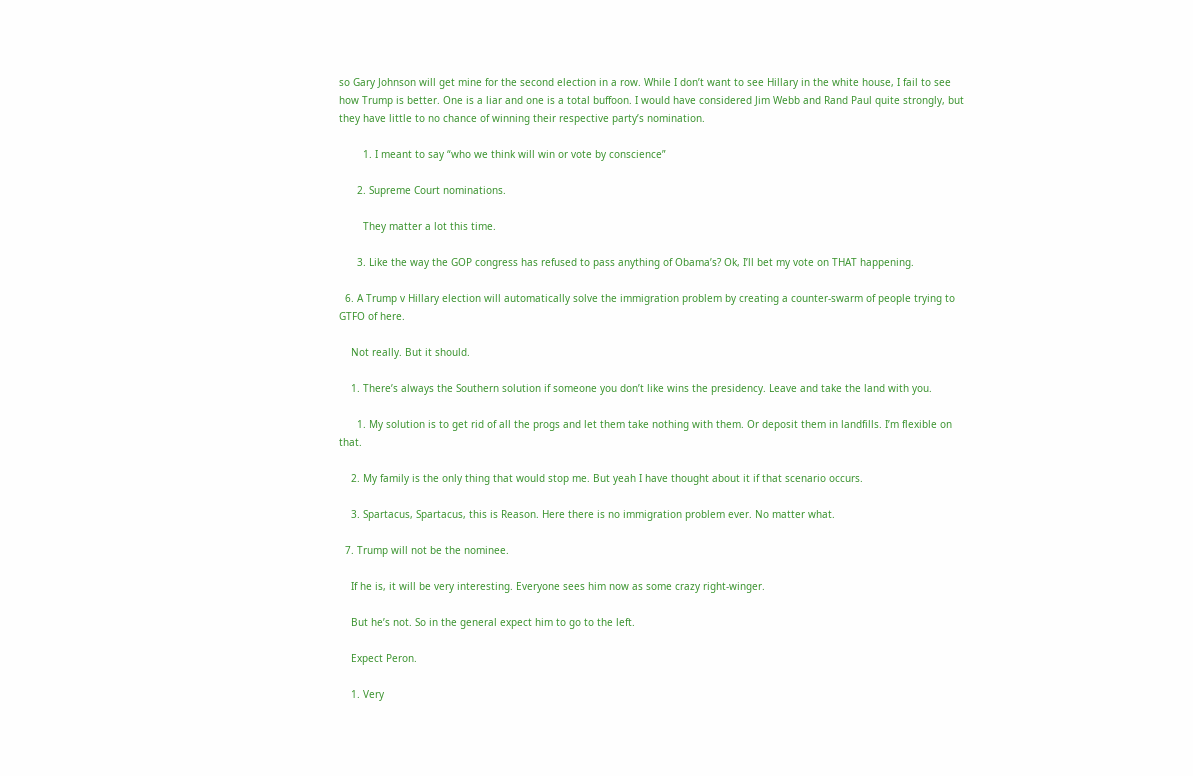so Gary Johnson will get mine for the second election in a row. While I don’t want to see Hillary in the white house, I fail to see how Trump is better. One is a liar and one is a total buffoon. I would have considered Jim Webb and Rand Paul quite strongly, but they have little to no chance of winning their respective party’s nomination.

        1. I meant to say “who we think will win or vote by conscience”

      2. Supreme Court nominations.

        They matter a lot this time.

      3. Like the way the GOP congress has refused to pass anything of Obama’s? Ok, I’ll bet my vote on THAT happening.

  6. A Trump v Hillary election will automatically solve the immigration problem by creating a counter-swarm of people trying to GTFO of here.

    Not really. But it should.

    1. There’s always the Southern solution if someone you don’t like wins the presidency. Leave and take the land with you.

      1. My solution is to get rid of all the progs and let them take nothing with them. Or deposit them in landfills. I’m flexible on that.

    2. My family is the only thing that would stop me. But yeah I have thought about it if that scenario occurs.

    3. Spartacus, Spartacus, this is Reason. Here there is no immigration problem ever. No matter what.

  7. Trump will not be the nominee.

    If he is, it will be very interesting. Everyone sees him now as some crazy right-winger.

    But he’s not. So in the general expect him to go to the left.

    Expect Peron.

    1. Very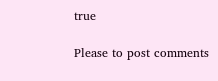true

Please to post comments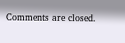Comments are closed.